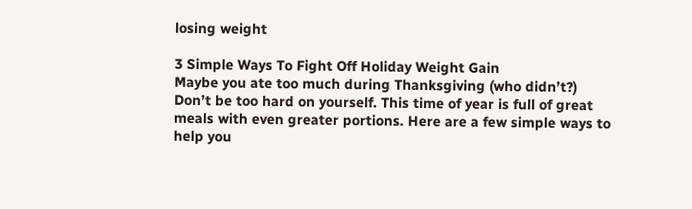losing weight

3 Simple Ways To Fight Off Holiday Weight Gain
Maybe you ate too much during Thanksgiving (who didn’t?) Don’t be too hard on yourself. This time of year is full of great meals with even greater portions. Here are a few simple ways to help you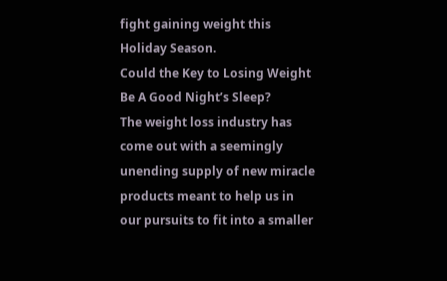fight gaining weight this Holiday Season.
Could the Key to Losing Weight Be A Good Night’s Sleep?
The weight loss industry has come out with a seemingly unending supply of new miracle products meant to help us in our pursuits to fit into a smaller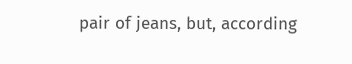pair of jeans, but, according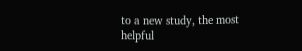to a new study, the most helpful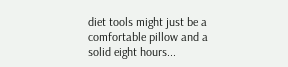diet tools might just be a comfortable pillow and a solid eight hours...